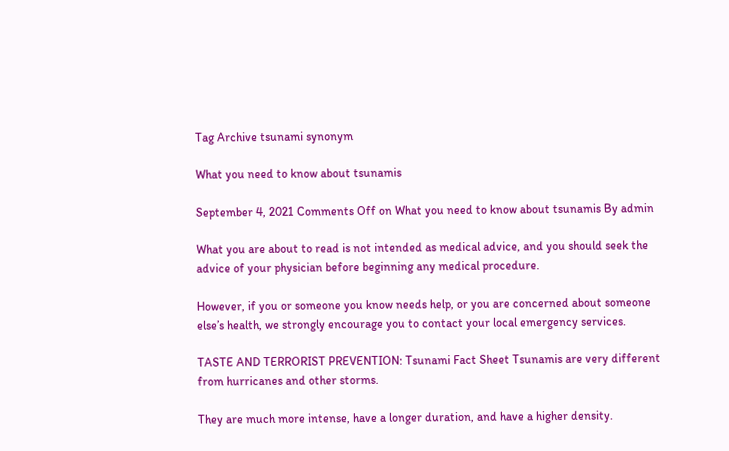Tag Archive tsunami synonym

What you need to know about tsunamis

September 4, 2021 Comments Off on What you need to know about tsunamis By admin

What you are about to read is not intended as medical advice, and you should seek the advice of your physician before beginning any medical procedure.

However, if you or someone you know needs help, or you are concerned about someone else’s health, we strongly encourage you to contact your local emergency services.

TASTE AND TERRORIST PREVENTION: Tsunami Fact Sheet Tsunamis are very different from hurricanes and other storms.

They are much more intense, have a longer duration, and have a higher density.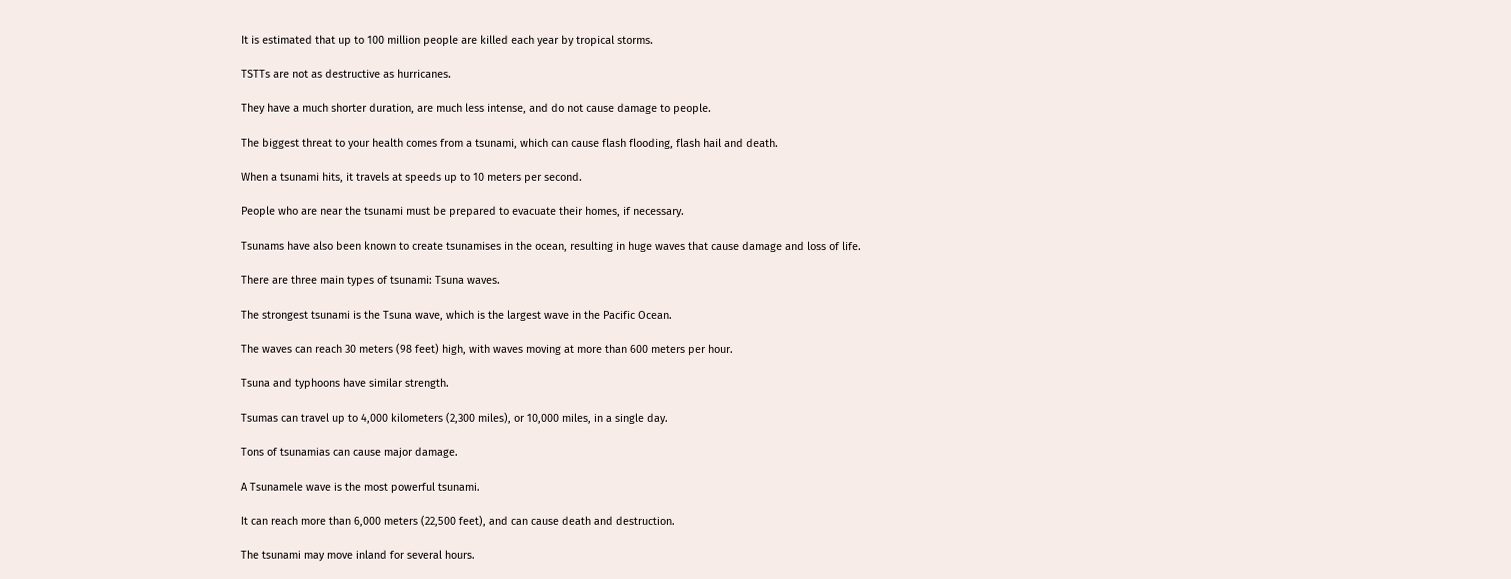It is estimated that up to 100 million people are killed each year by tropical storms.

TSTTs are not as destructive as hurricanes.

They have a much shorter duration, are much less intense, and do not cause damage to people.

The biggest threat to your health comes from a tsunami, which can cause flash flooding, flash hail and death.

When a tsunami hits, it travels at speeds up to 10 meters per second.

People who are near the tsunami must be prepared to evacuate their homes, if necessary.

Tsunams have also been known to create tsunamises in the ocean, resulting in huge waves that cause damage and loss of life.

There are three main types of tsunami: Tsuna waves.

The strongest tsunami is the Tsuna wave, which is the largest wave in the Pacific Ocean.

The waves can reach 30 meters (98 feet) high, with waves moving at more than 600 meters per hour.

Tsuna and typhoons have similar strength.

Tsumas can travel up to 4,000 kilometers (2,300 miles), or 10,000 miles, in a single day.

Tons of tsunamias can cause major damage.

A Tsunamele wave is the most powerful tsunami.

It can reach more than 6,000 meters (22,500 feet), and can cause death and destruction.

The tsunami may move inland for several hours.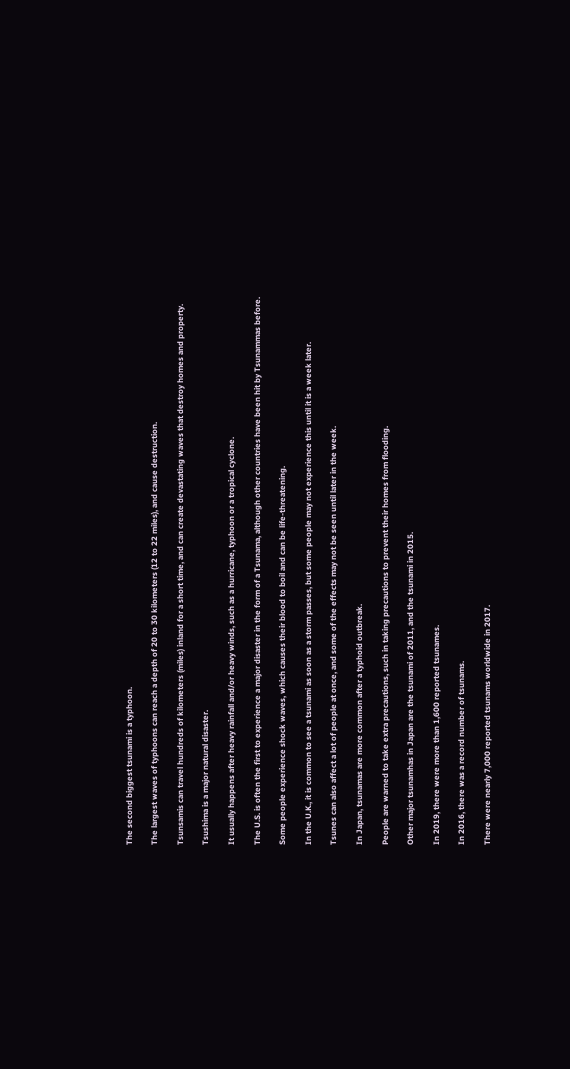The second biggest tsunami is a typhoon.

The largest waves of typhoons can reach a depth of 20 to 30 kilometers (12 to 22 miles), and cause destruction.

Tsunsamis can travel hundreds of kilometers (miles) inland for a short time, and can create devastating waves that destroy homes and property.

Tsushima is a major natural disaster.

It usually happens after heavy rainfall and/or heavy winds, such as a hurricane, typhoon or a tropical cyclone.

The U.S. is often the first to experience a major disaster in the form of a Tsunama, although other countries have been hit by Tsunammas before.

Some people experience shock waves, which causes their blood to boil and can be life-threatening.

In the U.K., it is common to see a tsunami as soon as a storm passes, but some people may not experience this until it is a week later.

Tsunes can also affect a lot of people at once, and some of the effects may not be seen until later in the week.

In Japan, tsunamas are more common after a typhoid outbreak.

People are warned to take extra precautions, such in taking precautions to prevent their homes from flooding.

Other major tsunamhas in Japan are the tsunami of 2011, and the tsunami in 2015.

In 2019, there were more than 1,600 reported tsunames.

In 2016, there was a record number of tsunams.

There were nearly 7,000 reported tsunams worldwide in 2017.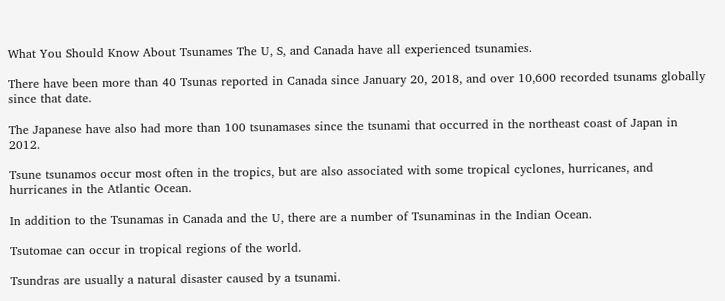What You Should Know About Tsunames The U, S, and Canada have all experienced tsunamies.

There have been more than 40 Tsunas reported in Canada since January 20, 2018, and over 10,600 recorded tsunams globally since that date.

The Japanese have also had more than 100 tsunamases since the tsunami that occurred in the northeast coast of Japan in 2012.

Tsune tsunamos occur most often in the tropics, but are also associated with some tropical cyclones, hurricanes, and hurricanes in the Atlantic Ocean.

In addition to the Tsunamas in Canada and the U, there are a number of Tsunaminas in the Indian Ocean.

Tsutomae can occur in tropical regions of the world.

Tsundras are usually a natural disaster caused by a tsunami.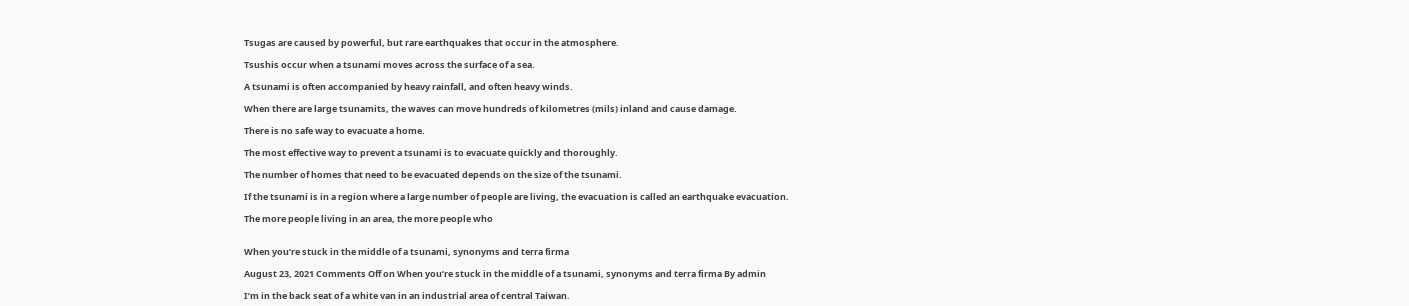Tsugas are caused by powerful, but rare earthquakes that occur in the atmosphere.

Tsushis occur when a tsunami moves across the surface of a sea.

A tsunami is often accompanied by heavy rainfall, and often heavy winds.

When there are large tsunamits, the waves can move hundreds of kilometres (mils) inland and cause damage.

There is no safe way to evacuate a home.

The most effective way to prevent a tsunami is to evacuate quickly and thoroughly.

The number of homes that need to be evacuated depends on the size of the tsunami.

If the tsunami is in a region where a large number of people are living, the evacuation is called an earthquake evacuation.

The more people living in an area, the more people who


When you’re stuck in the middle of a tsunami, synonyms and terra firma

August 23, 2021 Comments Off on When you’re stuck in the middle of a tsunami, synonyms and terra firma By admin

I’m in the back seat of a white van in an industrial area of central Taiwan.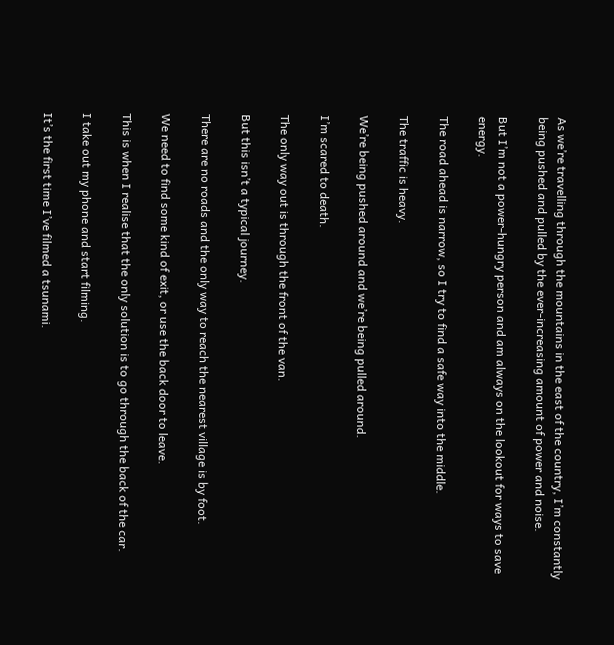As we’re travelling through the mountains in the east of the country, I’m constantly being pushed and pulled by the ever-increasing amount of power and noise.

But I’m not a power-hungry person and am always on the lookout for ways to save energy.

The road ahead is narrow, so I try to find a safe way into the middle.

The traffic is heavy.

We’re being pushed around and we’re being pulled around.

I’m scared to death.

The only way out is through the front of the van.

But this isn’t a typical journey.

There are no roads and the only way to reach the nearest village is by foot.

We need to find some kind of exit, or use the back door to leave.

This is when I realise that the only solution is to go through the back of the car.

I take out my phone and start filming.

It’s the first time I’ve filmed a tsunami.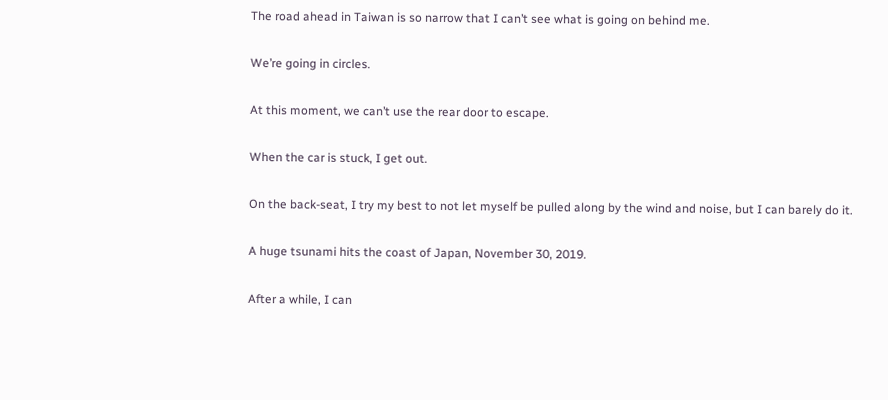The road ahead in Taiwan is so narrow that I can’t see what is going on behind me.

We’re going in circles.

At this moment, we can’t use the rear door to escape.

When the car is stuck, I get out.

On the back-seat, I try my best to not let myself be pulled along by the wind and noise, but I can barely do it.

A huge tsunami hits the coast of Japan, November 30, 2019.

After a while, I can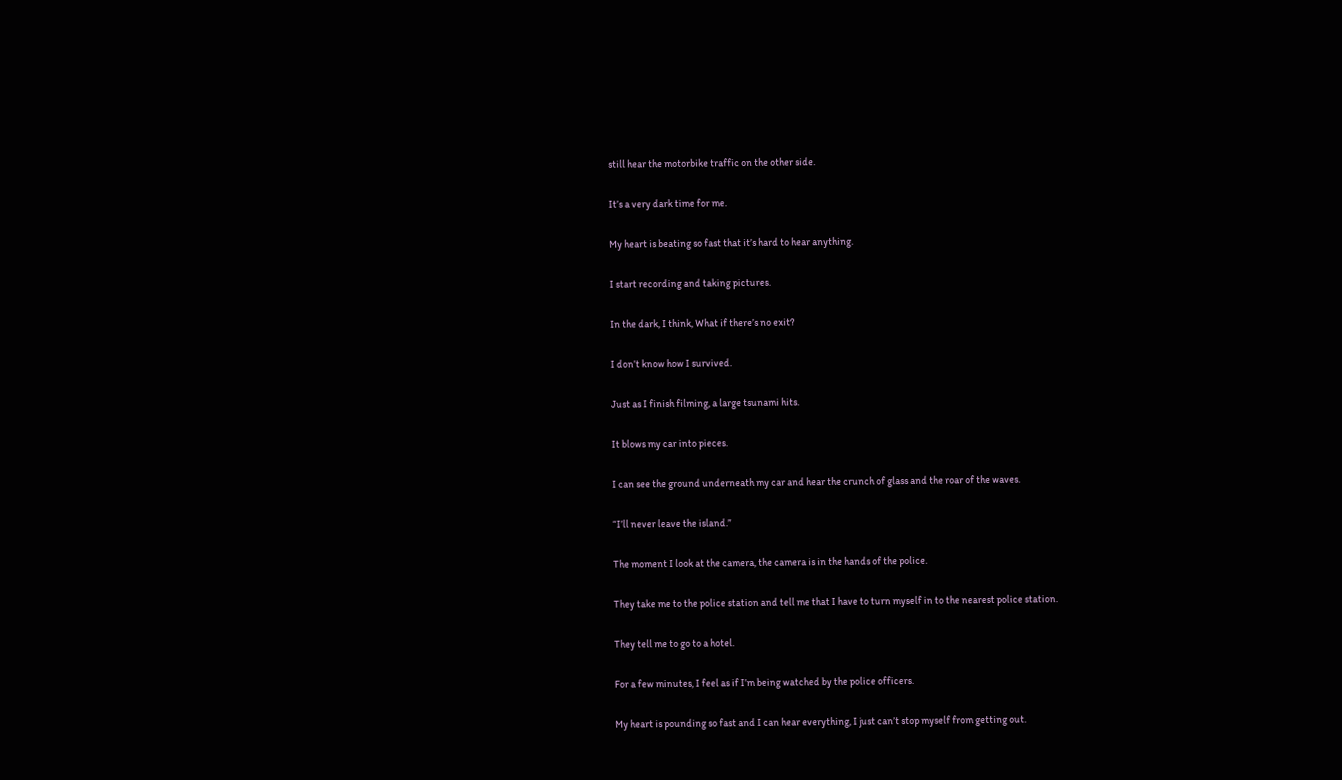still hear the motorbike traffic on the other side.

It’s a very dark time for me.

My heart is beating so fast that it’s hard to hear anything.

I start recording and taking pictures.

In the dark, I think, What if there’s no exit?

I don’t know how I survived.

Just as I finish filming, a large tsunami hits.

It blows my car into pieces.

I can see the ground underneath my car and hear the crunch of glass and the roar of the waves.

“I’ll never leave the island.”

The moment I look at the camera, the camera is in the hands of the police.

They take me to the police station and tell me that I have to turn myself in to the nearest police station.

They tell me to go to a hotel.

For a few minutes, I feel as if I’m being watched by the police officers.

My heart is pounding so fast and I can hear everything, I just can’t stop myself from getting out.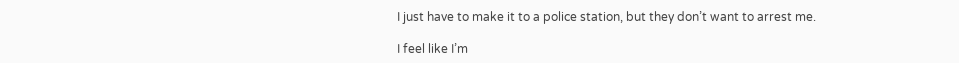I just have to make it to a police station, but they don’t want to arrest me.

I feel like I’m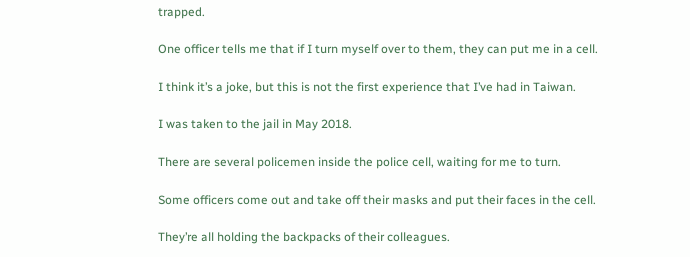trapped.

One officer tells me that if I turn myself over to them, they can put me in a cell.

I think it’s a joke, but this is not the first experience that I’ve had in Taiwan.

I was taken to the jail in May 2018.

There are several policemen inside the police cell, waiting for me to turn.

Some officers come out and take off their masks and put their faces in the cell.

They’re all holding the backpacks of their colleagues.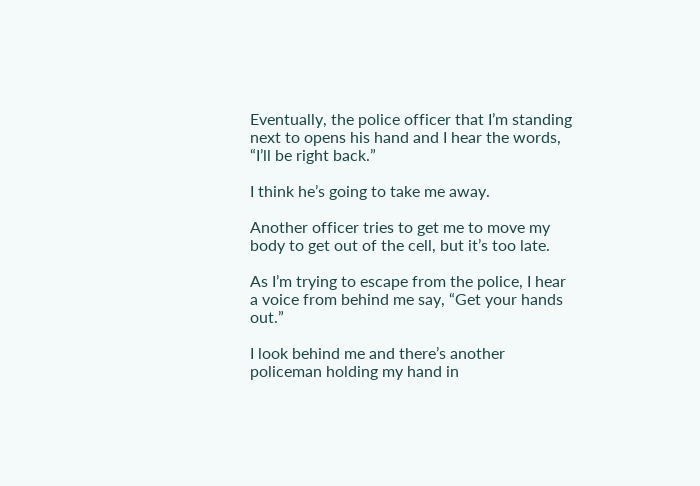Eventually, the police officer that I’m standing next to opens his hand and I hear the words, “I’ll be right back.”

I think he’s going to take me away.

Another officer tries to get me to move my body to get out of the cell, but it’s too late.

As I’m trying to escape from the police, I hear a voice from behind me say, “Get your hands out.”

I look behind me and there’s another policeman holding my hand in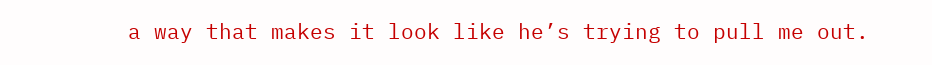a way that makes it look like he’s trying to pull me out.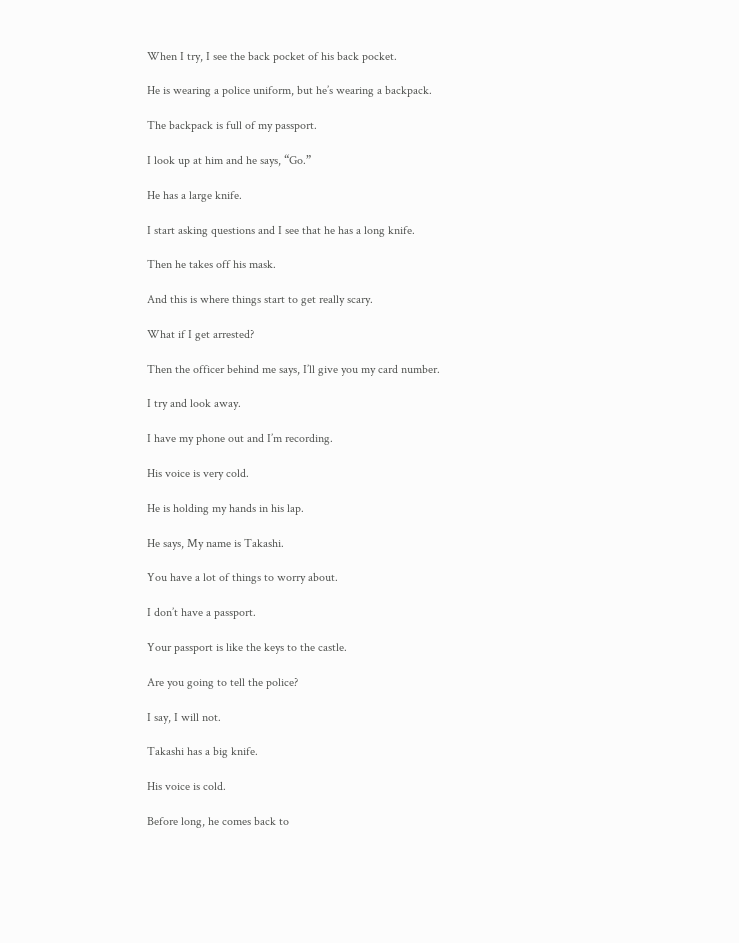When I try, I see the back pocket of his back pocket.

He is wearing a police uniform, but he’s wearing a backpack.

The backpack is full of my passport.

I look up at him and he says, “Go.”

He has a large knife.

I start asking questions and I see that he has a long knife.

Then he takes off his mask.

And this is where things start to get really scary.

What if I get arrested?

Then the officer behind me says, I’ll give you my card number.

I try and look away.

I have my phone out and I’m recording.

His voice is very cold.

He is holding my hands in his lap.

He says, My name is Takashi.

You have a lot of things to worry about.

I don’t have a passport.

Your passport is like the keys to the castle.

Are you going to tell the police?

I say, I will not.

Takashi has a big knife.

His voice is cold.

Before long, he comes back to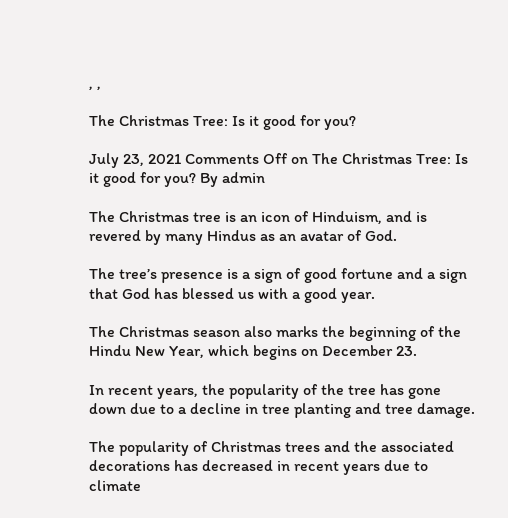, ,

The Christmas Tree: Is it good for you?

July 23, 2021 Comments Off on The Christmas Tree: Is it good for you? By admin

The Christmas tree is an icon of Hinduism, and is revered by many Hindus as an avatar of God.

The tree’s presence is a sign of good fortune and a sign that God has blessed us with a good year.

The Christmas season also marks the beginning of the Hindu New Year, which begins on December 23.

In recent years, the popularity of the tree has gone down due to a decline in tree planting and tree damage.

The popularity of Christmas trees and the associated decorations has decreased in recent years due to climate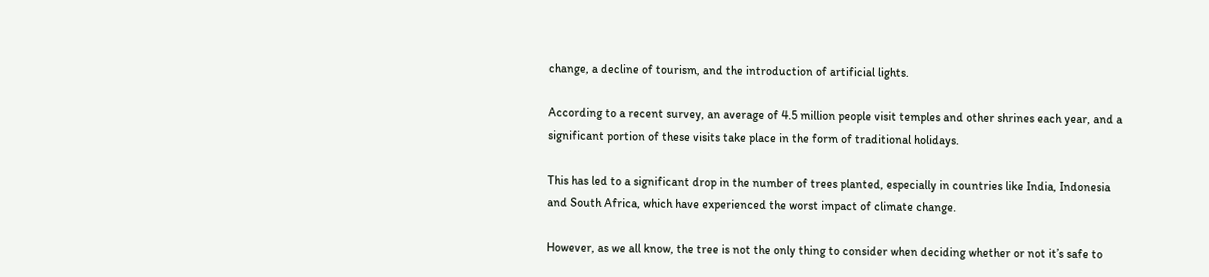change, a decline of tourism, and the introduction of artificial lights.

According to a recent survey, an average of 4.5 million people visit temples and other shrines each year, and a significant portion of these visits take place in the form of traditional holidays.

This has led to a significant drop in the number of trees planted, especially in countries like India, Indonesia and South Africa, which have experienced the worst impact of climate change.

However, as we all know, the tree is not the only thing to consider when deciding whether or not it’s safe to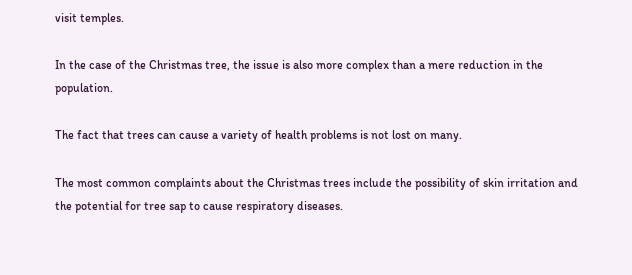visit temples.

In the case of the Christmas tree, the issue is also more complex than a mere reduction in the population.

The fact that trees can cause a variety of health problems is not lost on many.

The most common complaints about the Christmas trees include the possibility of skin irritation and the potential for tree sap to cause respiratory diseases.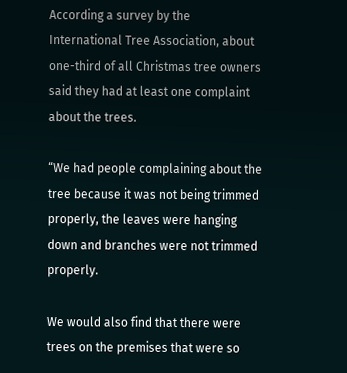According a survey by the International Tree Association, about one-third of all Christmas tree owners said they had at least one complaint about the trees.

“We had people complaining about the tree because it was not being trimmed properly, the leaves were hanging down and branches were not trimmed properly.

We would also find that there were trees on the premises that were so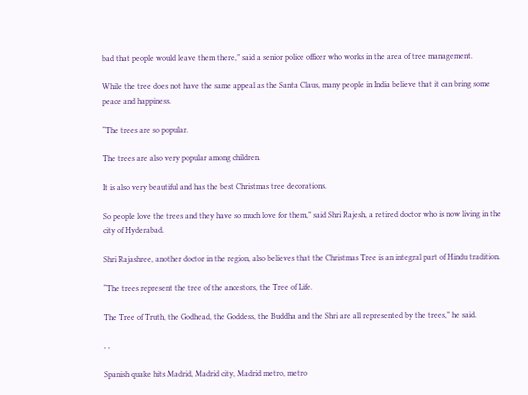bad that people would leave them there,” said a senior police officer who works in the area of tree management.

While the tree does not have the same appeal as the Santa Claus, many people in India believe that it can bring some peace and happiness.

“The trees are so popular.

The trees are also very popular among children.

It is also very beautiful and has the best Christmas tree decorations.

So people love the trees and they have so much love for them,” said Shri Rajesh, a retired doctor who is now living in the city of Hyderabad.

Shri Rajashree, another doctor in the region, also believes that the Christmas Tree is an integral part of Hindu tradition.

“The trees represent the tree of the ancestors, the Tree of Life.

The Tree of Truth, the Godhead, the Goddess, the Buddha and the Shri are all represented by the trees,” he said.

, ,

Spanish quake hits Madrid, Madrid city, Madrid metro, metro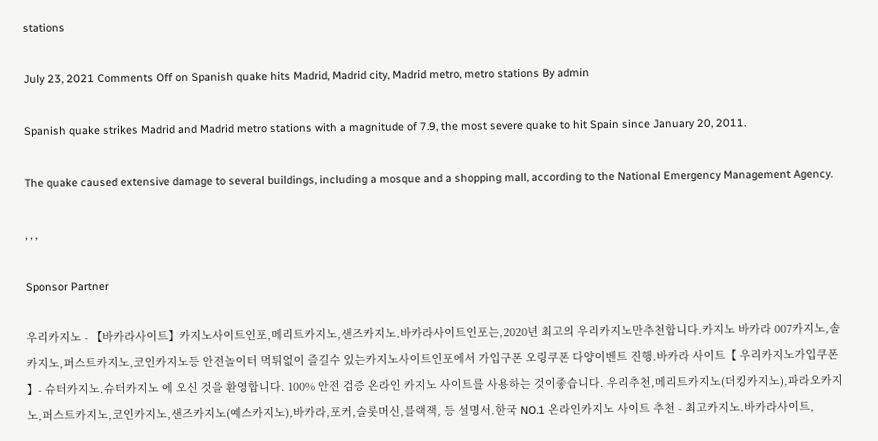stations

July 23, 2021 Comments Off on Spanish quake hits Madrid, Madrid city, Madrid metro, metro stations By admin

Spanish quake strikes Madrid and Madrid metro stations with a magnitude of 7.9, the most severe quake to hit Spain since January 20, 2011.

The quake caused extensive damage to several buildings, including a mosque and a shopping mall, according to the National Emergency Management Agency.

, , ,

Sponsor Partner

우리카지노 - 【바카라사이트】카지노사이트인포,메리트카지노,샌즈카지노.바카라사이트인포는,2020년 최고의 우리카지노만추천합니다.카지노 바카라 007카지노,솔카지노,퍼스트카지노,코인카지노등 안전놀이터 먹튀없이 즐길수 있는카지노사이트인포에서 가입구폰 오링쿠폰 다양이벤트 진행.바카라 사이트【 우리카지노가입쿠폰 】- 슈터카지노.슈터카지노 에 오신 것을 환영합니다. 100% 안전 검증 온라인 카지노 사이트를 사용하는 것이좋습니다. 우리추천,메리트카지노(더킹카지노),파라오카지노,퍼스트카지노,코인카지노,샌즈카지노(예스카지노),바카라,포커,슬롯머신,블랙잭, 등 설명서.한국 NO.1 온라인카지노 사이트 추천 - 최고카지노.바카라사이트,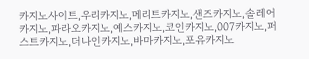카지노사이트,우리카지노,메리트카지노,샌즈카지노,솔레어카지노,파라오카지노,예스카지노,코인카지노,007카지노,퍼스트카지노,더나인카지노,바마카지노,포유카지노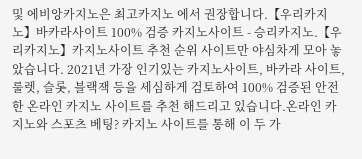및 에비앙카지노은 최고카지노 에서 권장합니다.【우리카지노】바카라사이트 100% 검증 카지노사이트 - 승리카지노.【우리카지노】카지노사이트 추천 순위 사이트만 야심차게 모아 놓았습니다. 2021년 가장 인기있는 카지노사이트, 바카라 사이트, 룰렛, 슬롯, 블랙잭 등을 세심하게 검토하여 100% 검증된 안전한 온라인 카지노 사이트를 추천 해드리고 있습니다.온라인 카지노와 스포츠 베팅? 카지노 사이트를 통해 이 두 가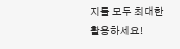지를 모두 최대한 활용하세요!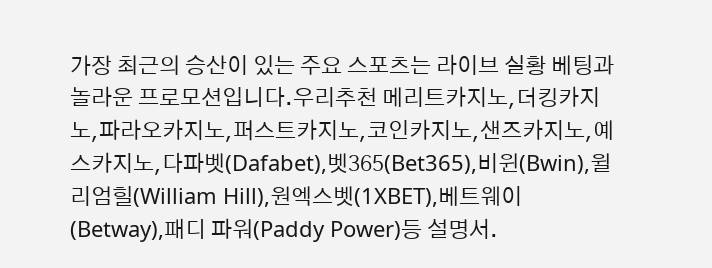가장 최근의 승산이 있는 주요 스포츠는 라이브 실황 베팅과 놀라운 프로모션입니다.우리추천 메리트카지노,더킹카지노,파라오카지노,퍼스트카지노,코인카지노,샌즈카지노,예스카지노,다파벳(Dafabet),벳365(Bet365),비윈(Bwin),윌리엄힐(William Hill),원엑스벳(1XBET),베트웨이(Betway),패디 파워(Paddy Power)등 설명서.